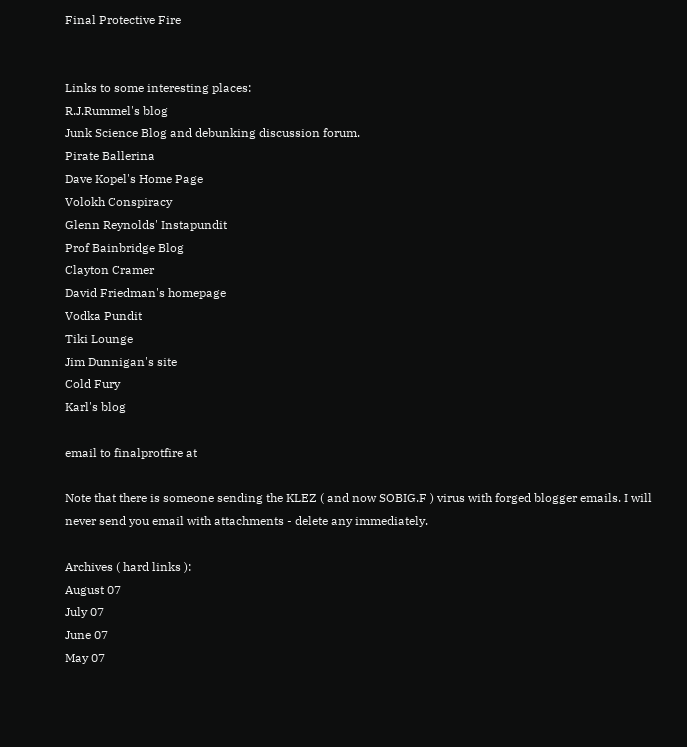Final Protective Fire


Links to some interesting places:
R.J.Rummel's blog
Junk Science Blog and debunking discussion forum.
Pirate Ballerina
Dave Kopel's Home Page
Volokh Conspiracy
Glenn Reynolds' Instapundit
Prof Bainbridge Blog
Clayton Cramer
David Friedman's homepage
Vodka Pundit
Tiki Lounge
Jim Dunnigan's site
Cold Fury
Karl's blog

email to finalprotfire at

Note that there is someone sending the KLEZ ( and now SOBIG.F ) virus with forged blogger emails. I will never send you email with attachments - delete any immediately.

Archives ( hard links ):
August 07
July 07
June 07
May 07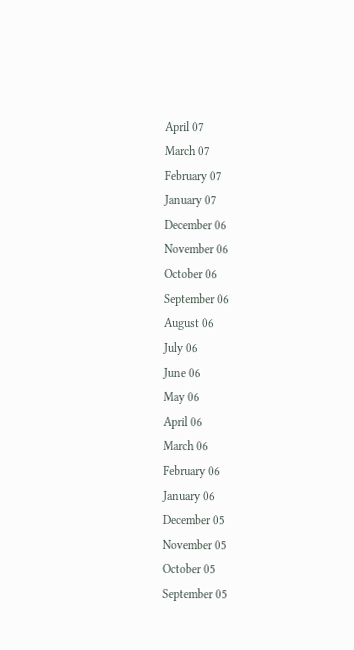April 07
March 07
February 07
January 07
December 06
November 06
October 06
September 06
August 06
July 06
June 06
May 06
April 06
March 06
February 06
January 06
December 05
November 05
October 05
September 05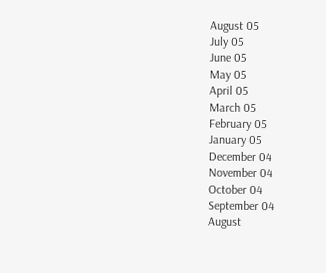August 05
July 05
June 05
May 05
April 05
March 05
February 05
January 05
December 04
November 04
October 04
September 04
August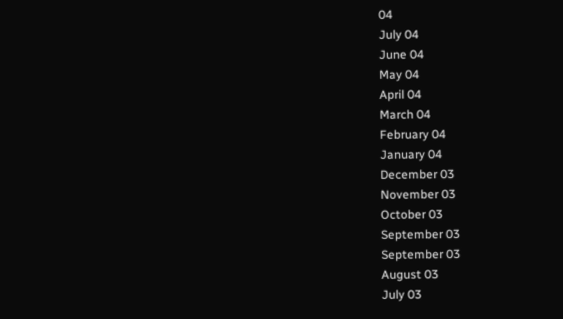04
July 04
June 04
May 04
April 04
March 04
February 04
January 04
December 03
November 03
October 03
September 03
September 03
August 03
July 03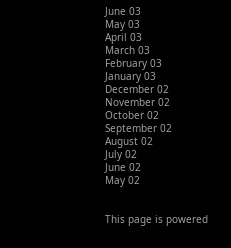June 03
May 03
April 03
March 03
February 03
January 03
December 02
November 02
October 02
September 02
August 02
July 02
June 02
May 02


This page is powered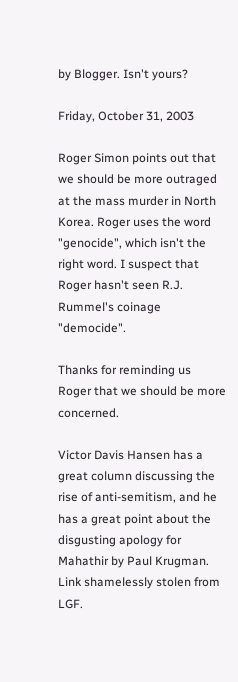by Blogger. Isn't yours?

Friday, October 31, 2003

Roger Simon points out that we should be more outraged at the mass murder in North Korea. Roger uses the word "genocide", which isn't the right word. I suspect that Roger hasn't seen R.J. Rummel's coinage "democide".

Thanks for reminding us Roger that we should be more concerned.

Victor Davis Hansen has a great column discussing the rise of anti-semitism, and he has a great point about the disgusting apology for Mahathir by Paul Krugman. Link shamelessly stolen from LGF.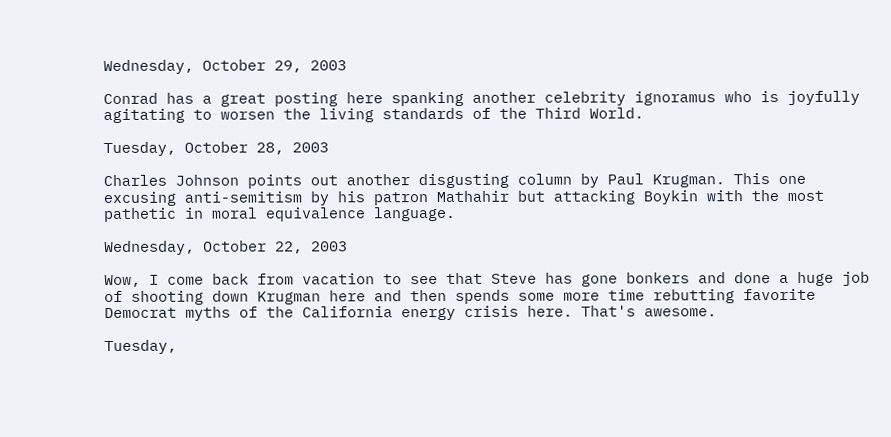Wednesday, October 29, 2003

Conrad has a great posting here spanking another celebrity ignoramus who is joyfully agitating to worsen the living standards of the Third World.

Tuesday, October 28, 2003

Charles Johnson points out another disgusting column by Paul Krugman. This one excusing anti-semitism by his patron Mathahir but attacking Boykin with the most pathetic in moral equivalence language.

Wednesday, October 22, 2003

Wow, I come back from vacation to see that Steve has gone bonkers and done a huge job of shooting down Krugman here and then spends some more time rebutting favorite Democrat myths of the California energy crisis here. That's awesome.

Tuesday,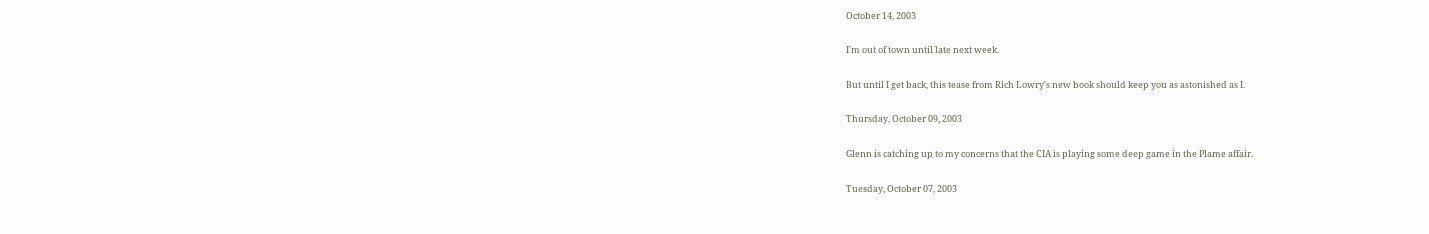October 14, 2003

I'm out of town until late next week.

But until I get back, this tease from Rich Lowry's new book should keep you as astonished as I.

Thursday, October 09, 2003

Glenn is catching up to my concerns that the CIA is playing some deep game in the Plame affair.

Tuesday, October 07, 2003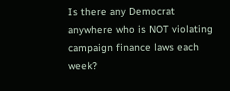Is there any Democrat anywhere who is NOT violating campaign finance laws each week?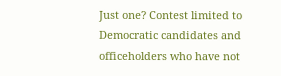Just one? Contest limited to Democratic candidates and officeholders who have not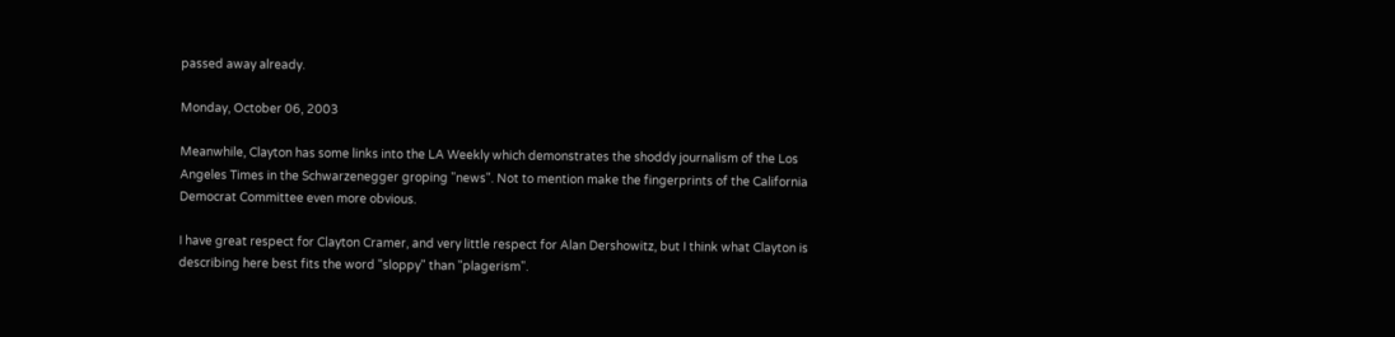passed away already.

Monday, October 06, 2003

Meanwhile, Clayton has some links into the LA Weekly which demonstrates the shoddy journalism of the Los Angeles Times in the Schwarzenegger groping "news". Not to mention make the fingerprints of the California Democrat Committee even more obvious.

I have great respect for Clayton Cramer, and very little respect for Alan Dershowitz, but I think what Clayton is describing here best fits the word "sloppy" than "plagerism".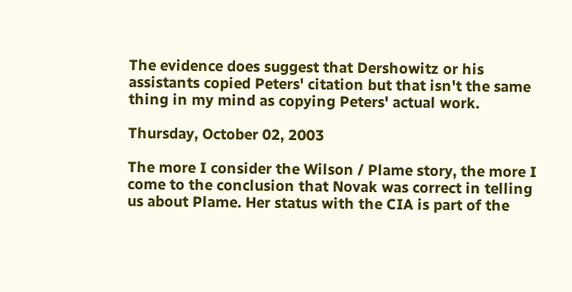The evidence does suggest that Dershowitz or his assistants copied Peters' citation but that isn't the same thing in my mind as copying Peters' actual work.

Thursday, October 02, 2003

The more I consider the Wilson / Plame story, the more I come to the conclusion that Novak was correct in telling us about Plame. Her status with the CIA is part of the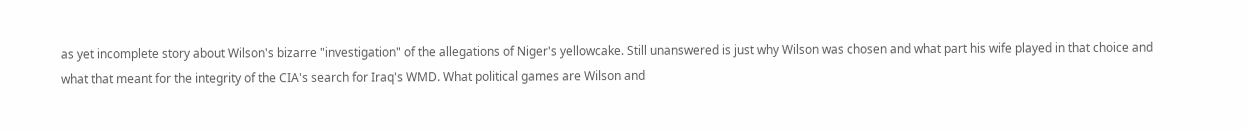as yet incomplete story about Wilson's bizarre "investigation" of the allegations of Niger's yellowcake. Still unanswered is just why Wilson was chosen and what part his wife played in that choice and what that meant for the integrity of the CIA's search for Iraq's WMD. What political games are Wilson and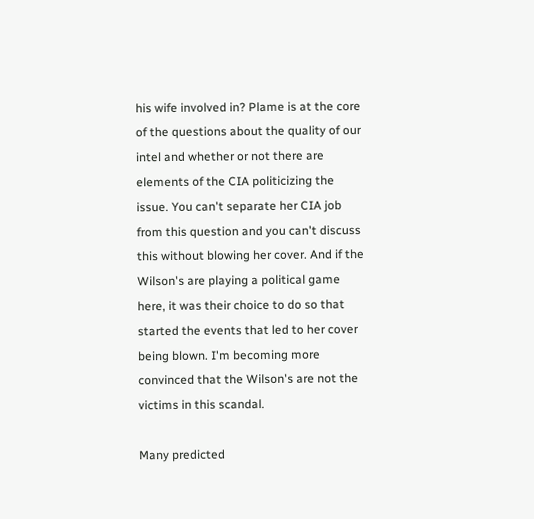his wife involved in? Plame is at the core of the questions about the quality of our intel and whether or not there are elements of the CIA politicizing the issue. You can't separate her CIA job from this question and you can't discuss this without blowing her cover. And if the Wilson's are playing a political game here, it was their choice to do so that started the events that led to her cover being blown. I'm becoming more convinced that the Wilson's are not the victims in this scandal.

Many predicted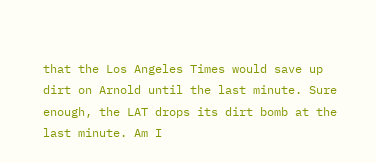that the Los Angeles Times would save up dirt on Arnold until the last minute. Sure enough, the LAT drops its dirt bomb at the last minute. Am I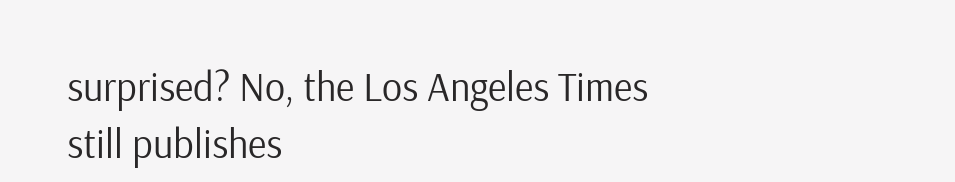surprised? No, the Los Angeles Times still publishes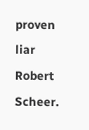proven liar Robert Scheer.